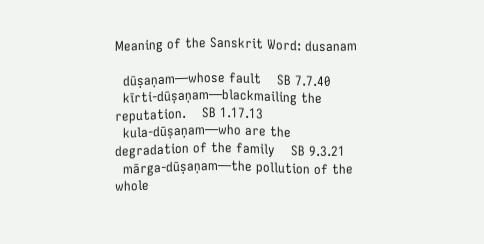Meaning of the Sanskrit Word: dusanam

  dūṣaṇam—whose fault    SB 7.7.40
  kīrti-dūṣaṇam—blackmailing the reputation.    SB 1.17.13
  kula-dūṣaṇam—who are the degradation of the family    SB 9.3.21
  mārga-dūṣaṇam—the pollution of the whole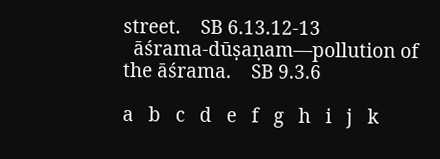street.    SB 6.13.12-13
  āśrama-dūṣaṇam—pollution of the āśrama.    SB 9.3.6

a   b   c   d   e   f   g   h   i   j   k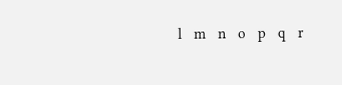l   m   n   o   p   q   r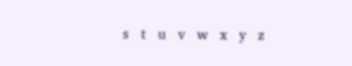s   t   u   v   w   x   y   z